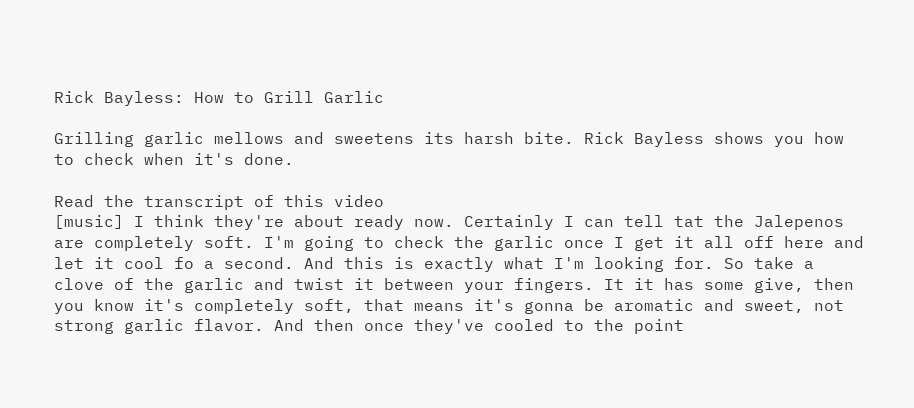Rick Bayless: How to Grill Garlic

Grilling garlic mellows and sweetens its harsh bite. Rick Bayless shows you how to check when it's done.

Read the transcript of this video
[music] I think they're about ready now. Certainly I can tell tat the Jalepenos are completely soft. I'm going to check the garlic once I get it all off here and let it cool fo a second. And this is exactly what I'm looking for. So take a clove of the garlic and twist it between your fingers. It it has some give, then you know it's completely soft, that means it's gonna be aromatic and sweet, not strong garlic flavor. And then once they've cooled to the point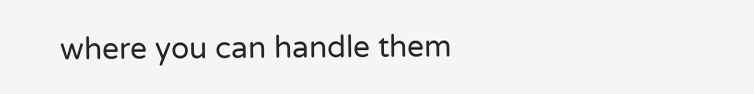where you can handle them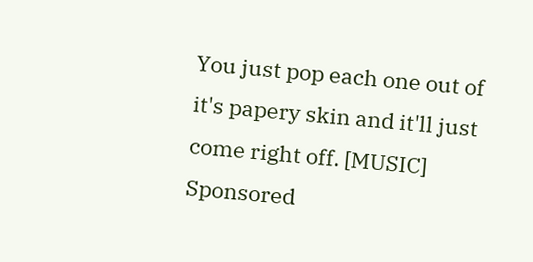You just pop each one out of it's papery skin and it'll just come right off. [MUSIC]
Sponsored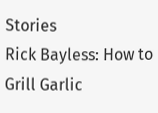Stories
Rick Bayless: How to Grill Garlic